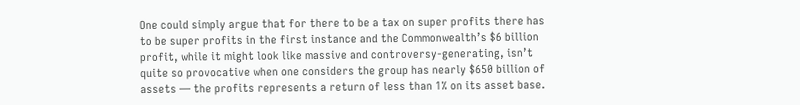One could simply argue that for there to be a tax on super profits there has to be super profits in the first instance and the Commonwealth’s $6 billion profit, while it might look like massive and controversy-generating, isn’t quite so provocative when one considers the group has nearly $650 billion of assets — the profits represents a return of less than 1% on its asset base.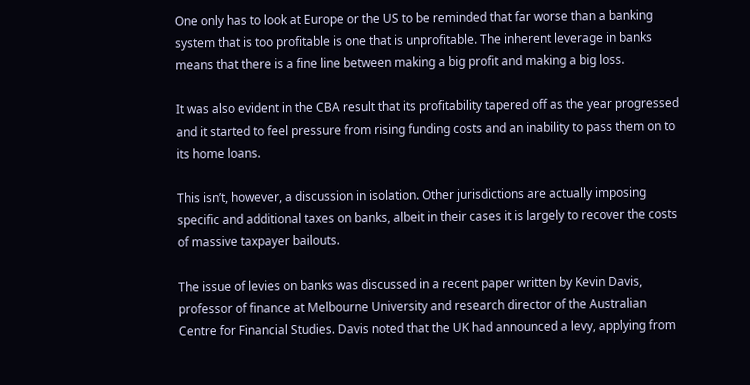One only has to look at Europe or the US to be reminded that far worse than a banking system that is too profitable is one that is unprofitable. The inherent leverage in banks means that there is a fine line between making a big profit and making a big loss.

It was also evident in the CBA result that its profitability tapered off as the year progressed and it started to feel pressure from rising funding costs and an inability to pass them on to its home loans.

This isn’t, however, a discussion in isolation. Other jurisdictions are actually imposing specific and additional taxes on banks, albeit in their cases it is largely to recover the costs of massive taxpayer bailouts.

The issue of levies on banks was discussed in a recent paper written by Kevin Davis, professor of finance at Melbourne University and research director of the Australian Centre for Financial Studies. Davis noted that the UK had announced a levy, applying from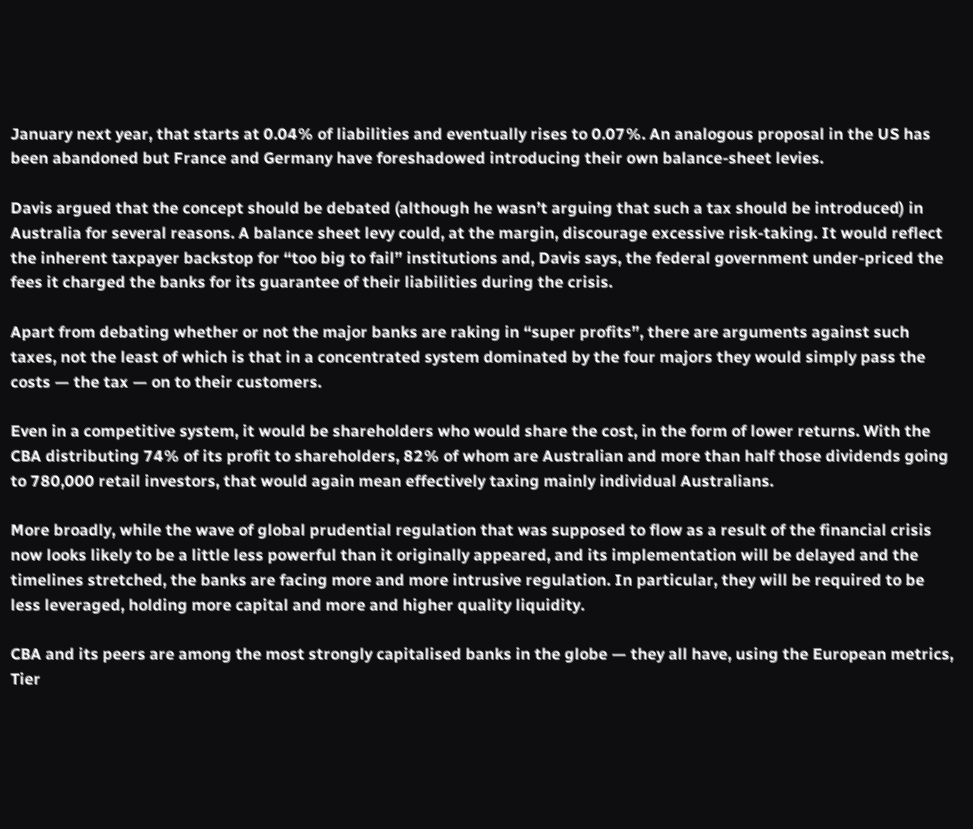January next year, that starts at 0.04% of liabilities and eventually rises to 0.07%. An analogous proposal in the US has been abandoned but France and Germany have foreshadowed introducing their own balance-sheet levies.

Davis argued that the concept should be debated (although he wasn’t arguing that such a tax should be introduced) in Australia for several reasons. A balance sheet levy could, at the margin, discourage excessive risk-taking. It would reflect the inherent taxpayer backstop for “too big to fail” institutions and, Davis says, the federal government under-priced the fees it charged the banks for its guarantee of their liabilities during the crisis.

Apart from debating whether or not the major banks are raking in “super profits”, there are arguments against such taxes, not the least of which is that in a concentrated system dominated by the four majors they would simply pass the costs — the tax — on to their customers.

Even in a competitive system, it would be shareholders who would share the cost, in the form of lower returns. With the CBA distributing 74% of its profit to shareholders, 82% of whom are Australian and more than half those dividends going to 780,000 retail investors, that would again mean effectively taxing mainly individual Australians.

More broadly, while the wave of global prudential regulation that was supposed to flow as a result of the financial crisis now looks likely to be a little less powerful than it originally appeared, and its implementation will be delayed and the timelines stretched, the banks are facing more and more intrusive regulation. In particular, they will be required to be less leveraged, holding more capital and more and higher quality liquidity.

CBA and its peers are among the most strongly capitalised banks in the globe — they all have, using the European metrics, Tier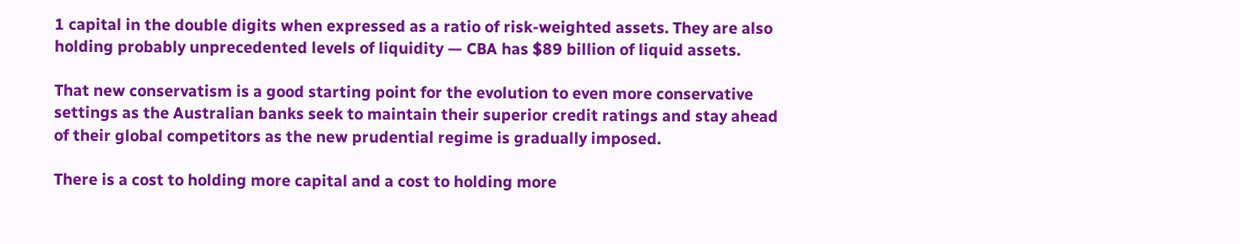1 capital in the double digits when expressed as a ratio of risk-weighted assets. They are also holding probably unprecedented levels of liquidity — CBA has $89 billion of liquid assets.

That new conservatism is a good starting point for the evolution to even more conservative settings as the Australian banks seek to maintain their superior credit ratings and stay ahead of their global competitors as the new prudential regime is gradually imposed.

There is a cost to holding more capital and a cost to holding more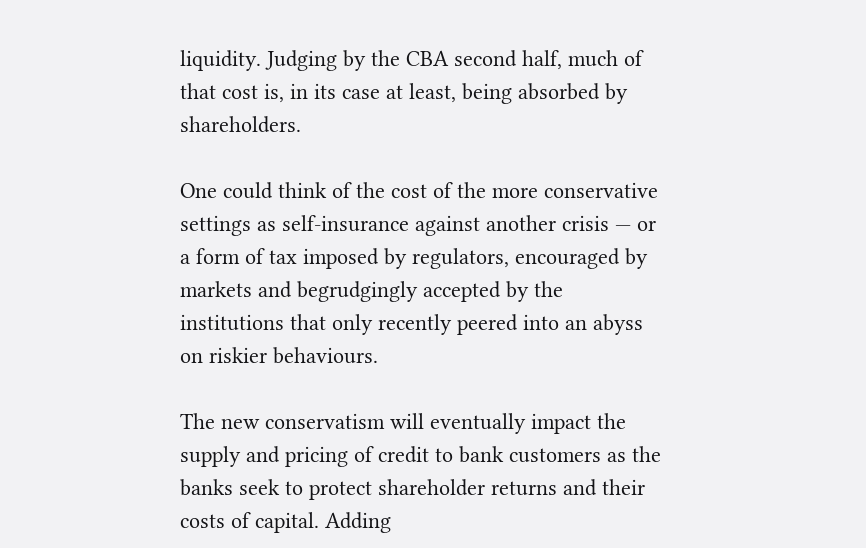liquidity. Judging by the CBA second half, much of that cost is, in its case at least, being absorbed by shareholders.

One could think of the cost of the more conservative settings as self-insurance against another crisis — or a form of tax imposed by regulators, encouraged by markets and begrudgingly accepted by the institutions that only recently peered into an abyss on riskier behaviours.

The new conservatism will eventually impact the supply and pricing of credit to bank customers as the banks seek to protect shareholder returns and their costs of capital. Adding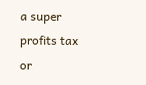a super profits tax or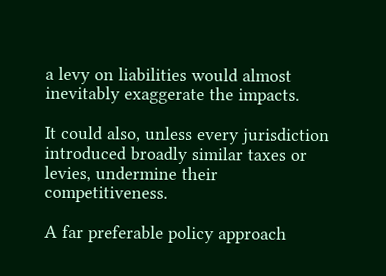a levy on liabilities would almost inevitably exaggerate the impacts.

It could also, unless every jurisdiction introduced broadly similar taxes or levies, undermine their competitiveness.

A far preferable policy approach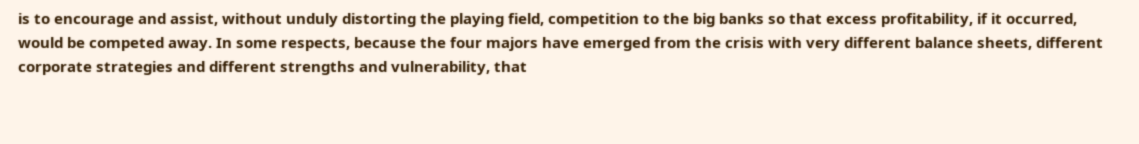is to encourage and assist, without unduly distorting the playing field, competition to the big banks so that excess profitability, if it occurred, would be competed away. In some respects, because the four majors have emerged from the crisis with very different balance sheets, different corporate strategies and different strengths and vulnerability, that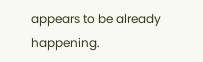appears to be already happening.